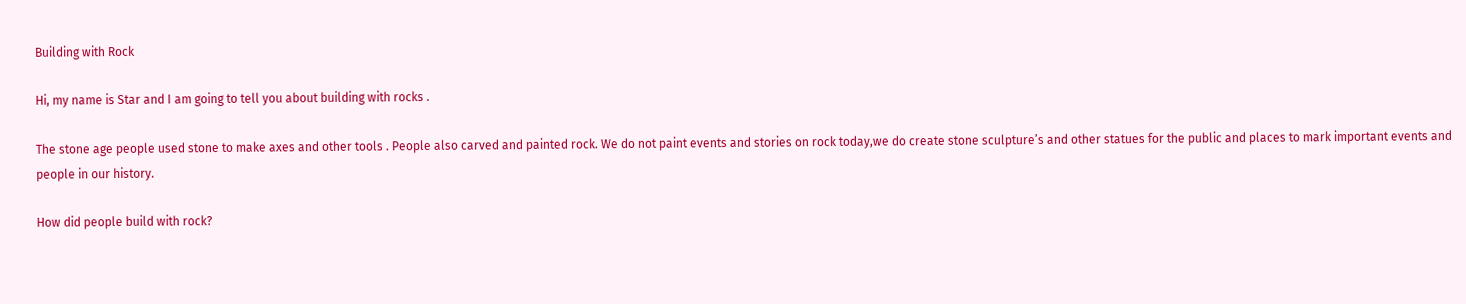Building with Rock

Hi, my name is Star and I am going to tell you about building with rocks .

The stone age people used stone to make axes and other tools . People also carved and painted rock. We do not paint events and stories on rock today,we do create stone sculpture’s and other statues for the public and places to mark important events and people in our history.

How did people build with rock?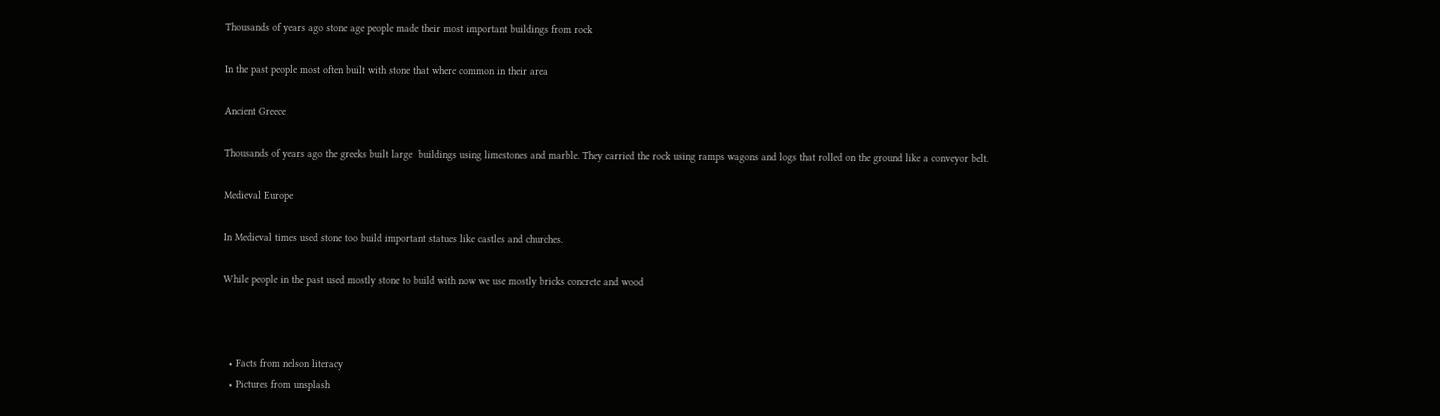Thousands of years ago stone age people made their most important buildings from rock

In the past people most often built with stone that where common in their area

Ancient Greece

Thousands of years ago the greeks built large  buildings using limestones and marble. They carried the rock using ramps wagons and logs that rolled on the ground like a conveyor belt.

Medieval Europe

In Medieval times used stone too build important statues like castles and churches.

While people in the past used mostly stone to build with now we use mostly bricks concrete and wood



  • Facts from nelson literacy
  • Pictures from unsplash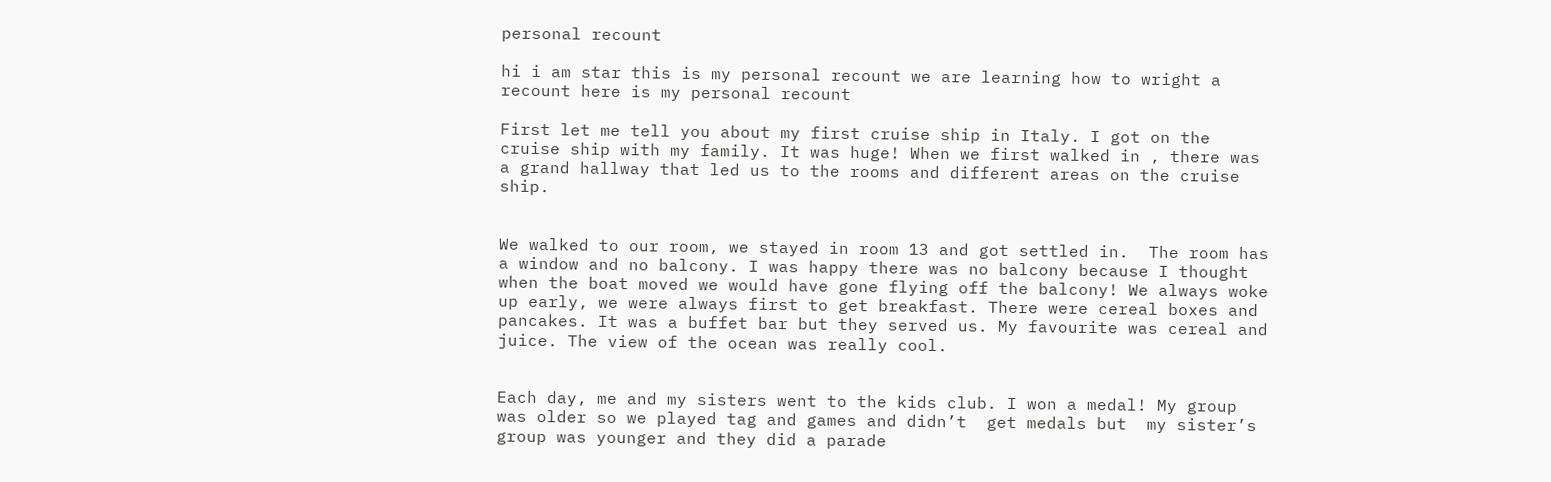personal recount

hi i am star this is my personal recount we are learning how to wright a recount here is my personal recount

First let me tell you about my first cruise ship in Italy. I got on the cruise ship with my family. It was huge! When we first walked in , there was a grand hallway that led us to the rooms and different areas on the cruise ship.


We walked to our room, we stayed in room 13 and got settled in.  The room has a window and no balcony. I was happy there was no balcony because I thought when the boat moved we would have gone flying off the balcony! We always woke up early, we were always first to get breakfast. There were cereal boxes and pancakes. It was a buffet bar but they served us. My favourite was cereal and juice. The view of the ocean was really cool.


Each day, me and my sisters went to the kids club. I won a medal! My group was older so we played tag and games and didn’t  get medals but  my sister’s group was younger and they did a parade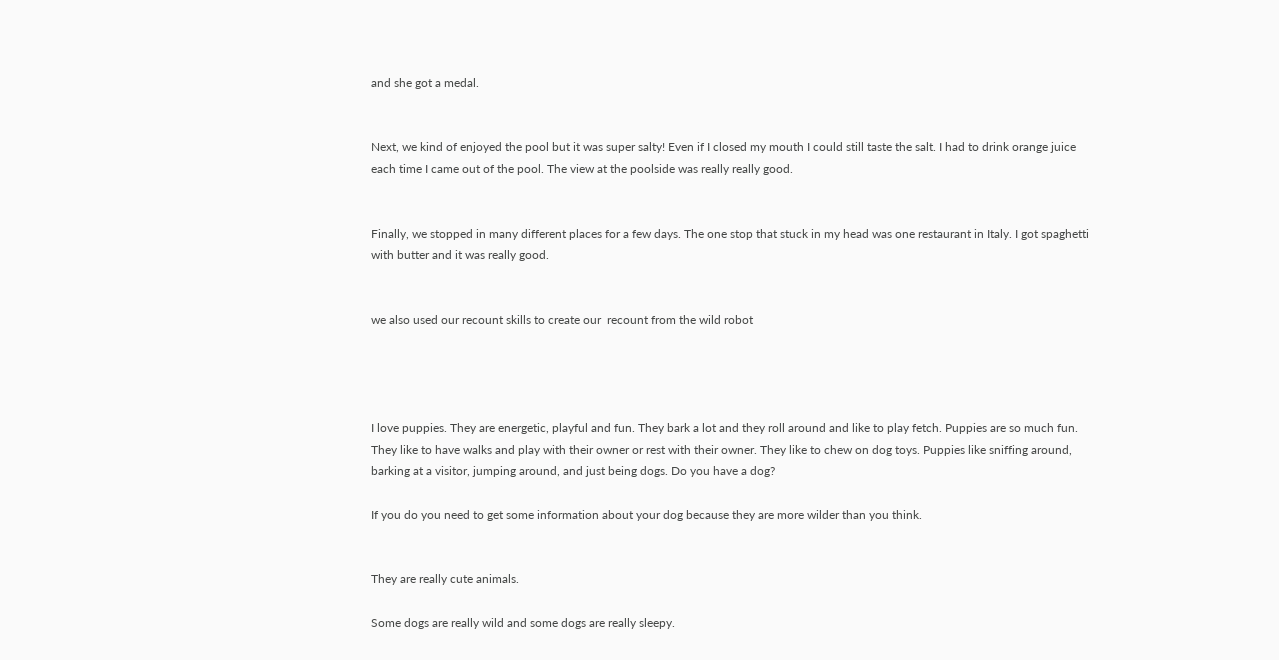and she got a medal.


Next, we kind of enjoyed the pool but it was super salty! Even if I closed my mouth I could still taste the salt. I had to drink orange juice each time I came out of the pool. The view at the poolside was really really good.


Finally, we stopped in many different places for a few days. The one stop that stuck in my head was one restaurant in Italy. I got spaghetti with butter and it was really good.


we also used our recount skills to create our  recount from the wild robot




I love puppies. They are energetic, playful and fun. They bark a lot and they roll around and like to play fetch. Puppies are so much fun. They like to have walks and play with their owner or rest with their owner. They like to chew on dog toys. Puppies like sniffing around, barking at a visitor, jumping around, and just being dogs. Do you have a dog?

If you do you need to get some information about your dog because they are more wilder than you think.


They are really cute animals.

Some dogs are really wild and some dogs are really sleepy.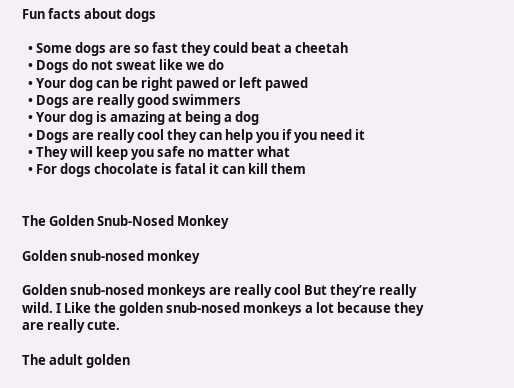Fun facts about dogs

  • Some dogs are so fast they could beat a cheetah
  • Dogs do not sweat like we do
  • Your dog can be right pawed or left pawed
  • Dogs are really good swimmers
  • Your dog is amazing at being a dog
  • Dogs are really cool they can help you if you need it
  • They will keep you safe no matter what
  • For dogs chocolate is fatal it can kill them


The Golden Snub-Nosed Monkey

Golden snub-nosed monkey

Golden snub-nosed monkeys are really cool But they’re really wild. I Like the golden snub-nosed monkeys a lot because they are really cute.

The adult golden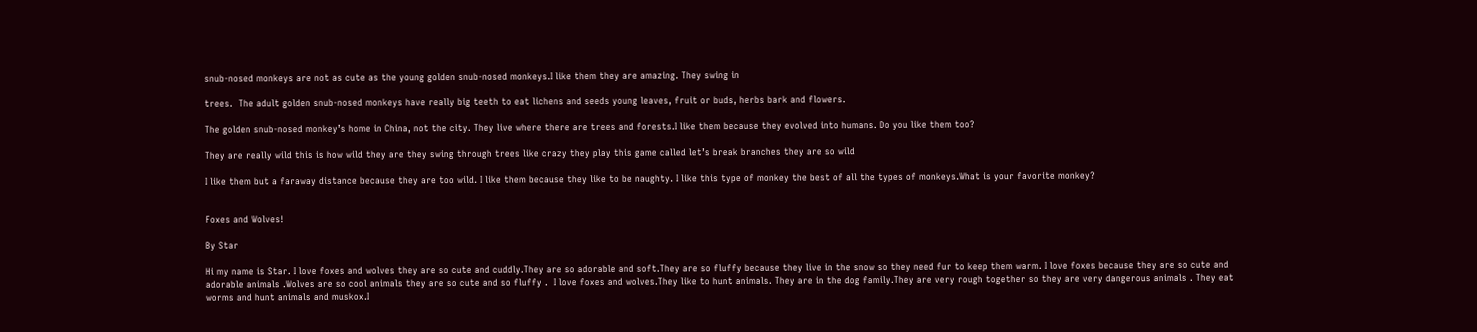snub-nosed monkeys are not as cute as the young golden snub-nosed monkeys.I like them they are amazing. They swing in

trees.  The adult golden snub-nosed monkeys have really big teeth to eat lichens and seeds young leaves, fruit or buds, herbs bark and flowers.

The golden snub-nosed monkey’s home in China, not the city. They live where there are trees and forests.I like them because they evolved into humans. Do you like them too?

They are really wild this is how wild they are they swing through trees like crazy they play this game called let’s break branches they are so wild

I like them but a faraway distance because they are too wild. I like them because they like to be naughty. I like this type of monkey the best of all the types of monkeys.What is your favorite monkey?


Foxes and Wolves!

By Star

Hi my name is Star. I love foxes and wolves they are so cute and cuddly.They are so adorable and soft.They are so fluffy because they live in the snow so they need fur to keep them warm. I love foxes because they are so cute and adorable animals .Wolves are so cool animals they are so cute and so fluffy .  I love foxes and wolves.They like to hunt animals. They are in the dog family.They are very rough together so they are very dangerous animals . They eat worms and hunt animals and muskox.I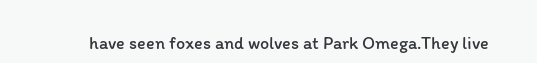have seen foxes and wolves at Park Omega.They live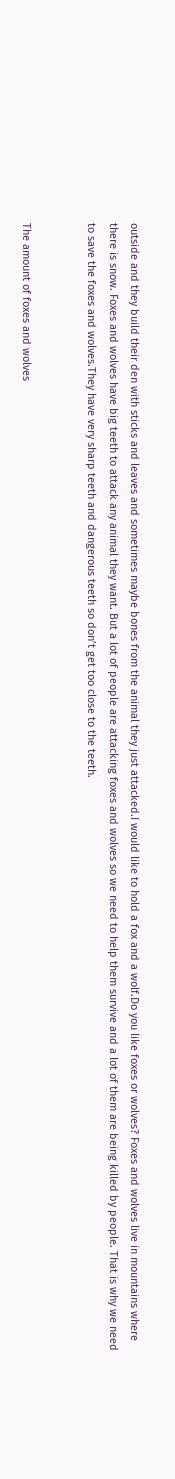outside and they build their den with sticks and leaves and sometimes maybe bones from the animal they just attacked.I would like to hold a fox and a wolf.Do you like foxes or wolves? Foxes and wolves live in mountains where there is snow. Foxes and wolves have big teeth to attack any animal they want. But a lot of people are attacking foxes and wolves so we need to help them survive and a lot of them are being killed by people. That is why we need to save the foxes and wolves.They have very sharp teeth and dangerous teeth so don’t get too close to the teeth.


The amount of foxes and wolves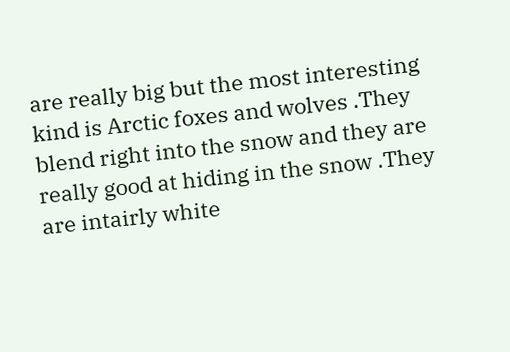are really big but the most interesting kind is Arctic foxes and wolves .They blend right into the snow and they are really good at hiding in the snow .They are intairly white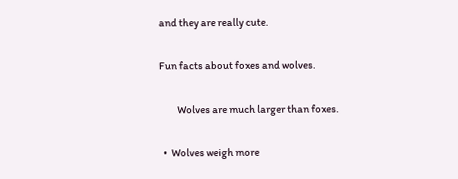and they are really cute.

Fun facts about foxes and wolves.

         Wolves are much larger than foxes.

  •  Wolves weigh more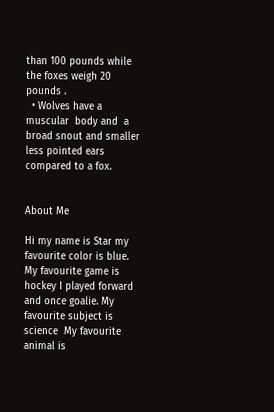than 100 pounds while the foxes weigh 20 pounds .
  • Wolves have a muscular  body and  a broad snout and smaller less pointed ears compared to a fox.


About Me

Hi my name is Star my favourite color is blue. My favourite game is hockey I played forward and once goalie. My favourite subject is science  My favourite animal is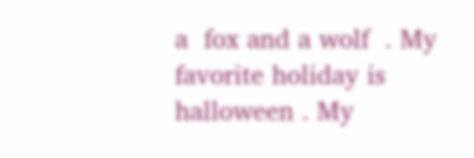a  fox and a wolf  . My favorite holiday is halloween . My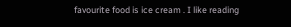favourite food is ice cream . I like reading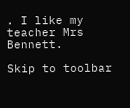. I like my teacher Mrs Bennett.

Skip to toolbar